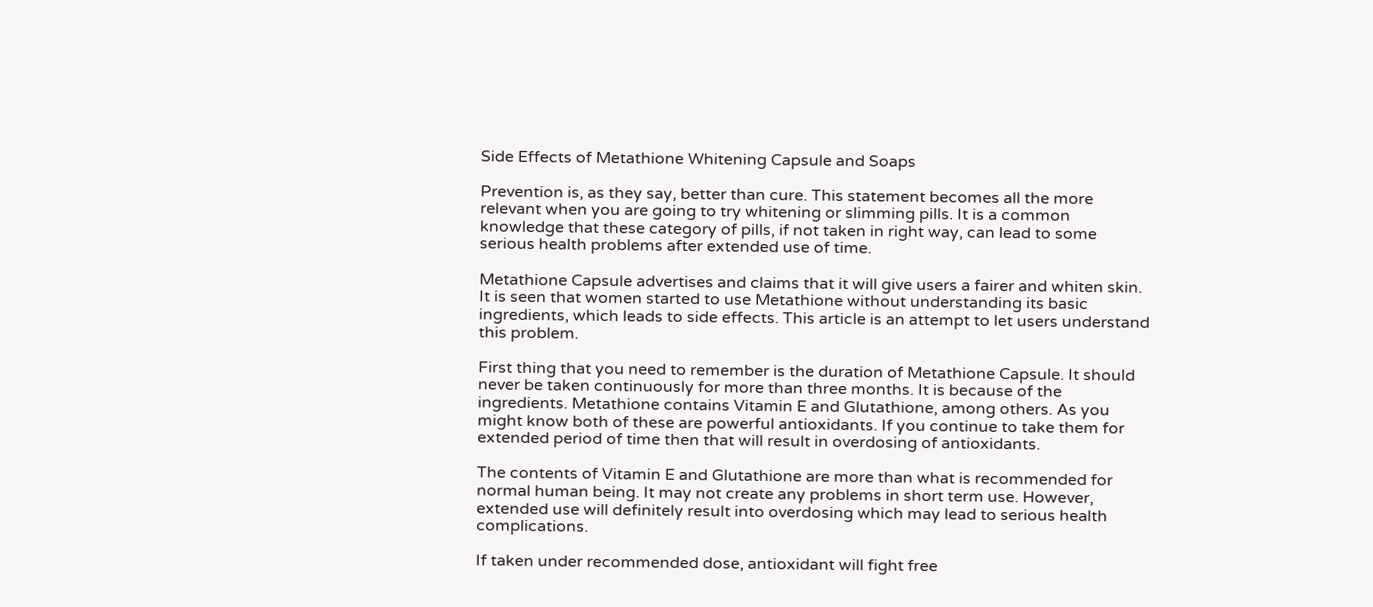Side Effects of Metathione Whitening Capsule and Soaps

Prevention is, as they say, better than cure. This statement becomes all the more relevant when you are going to try whitening or slimming pills. It is a common knowledge that these category of pills, if not taken in right way, can lead to some serious health problems after extended use of time.

Metathione Capsule advertises and claims that it will give users a fairer and whiten skin. It is seen that women started to use Metathione without understanding its basic ingredients, which leads to side effects. This article is an attempt to let users understand this problem.

First thing that you need to remember is the duration of Metathione Capsule. It should never be taken continuously for more than three months. It is because of the ingredients. Metathione contains Vitamin E and Glutathione, among others. As you might know both of these are powerful antioxidants. If you continue to take them for extended period of time then that will result in overdosing of antioxidants.

The contents of Vitamin E and Glutathione are more than what is recommended for normal human being. It may not create any problems in short term use. However, extended use will definitely result into overdosing which may lead to serious health complications.

If taken under recommended dose, antioxidant will fight free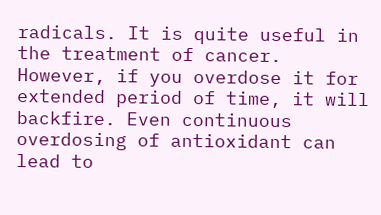radicals. It is quite useful in the treatment of cancer. However, if you overdose it for extended period of time, it will backfire. Even continuous overdosing of antioxidant can lead to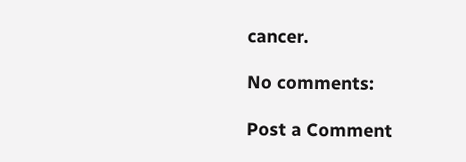cancer.

No comments:

Post a Comment